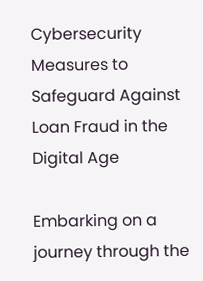Cybersecurity Measures to Safeguard Against Loan Fraud in the Digital Age

Embarking on a journey through the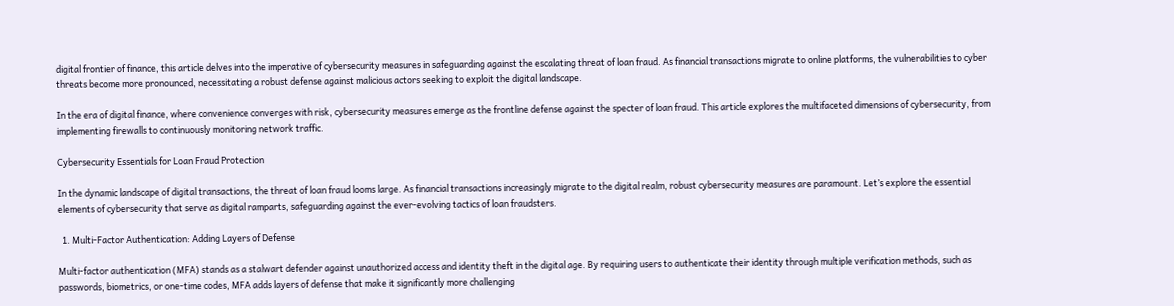digital frontier of finance, this article delves into the imperative of cybersecurity measures in safeguarding against the escalating threat of loan fraud. As financial transactions migrate to online platforms, the vulnerabilities to cyber threats become more pronounced, necessitating a robust defense against malicious actors seeking to exploit the digital landscape.

In the era of digital finance, where convenience converges with risk, cybersecurity measures emerge as the frontline defense against the specter of loan fraud. This article explores the multifaceted dimensions of cybersecurity, from implementing firewalls to continuously monitoring network traffic.

Cybersecurity Essentials for Loan Fraud Protection

In the dynamic landscape of digital transactions, the threat of loan fraud looms large. As financial transactions increasingly migrate to the digital realm, robust cybersecurity measures are paramount. Let’s explore the essential elements of cybersecurity that serve as digital ramparts, safeguarding against the ever-evolving tactics of loan fraudsters.

  1. Multi-Factor Authentication: Adding Layers of Defense

Multi-factor authentication (MFA) stands as a stalwart defender against unauthorized access and identity theft in the digital age. By requiring users to authenticate their identity through multiple verification methods, such as passwords, biometrics, or one-time codes, MFA adds layers of defense that make it significantly more challenging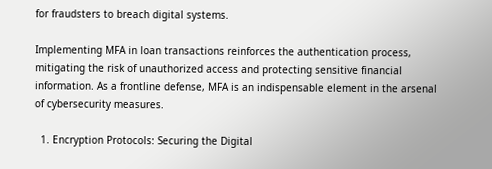for fraudsters to breach digital systems.

Implementing MFA in loan transactions reinforces the authentication process, mitigating the risk of unauthorized access and protecting sensitive financial information. As a frontline defense, MFA is an indispensable element in the arsenal of cybersecurity measures.

  1. Encryption Protocols: Securing the Digital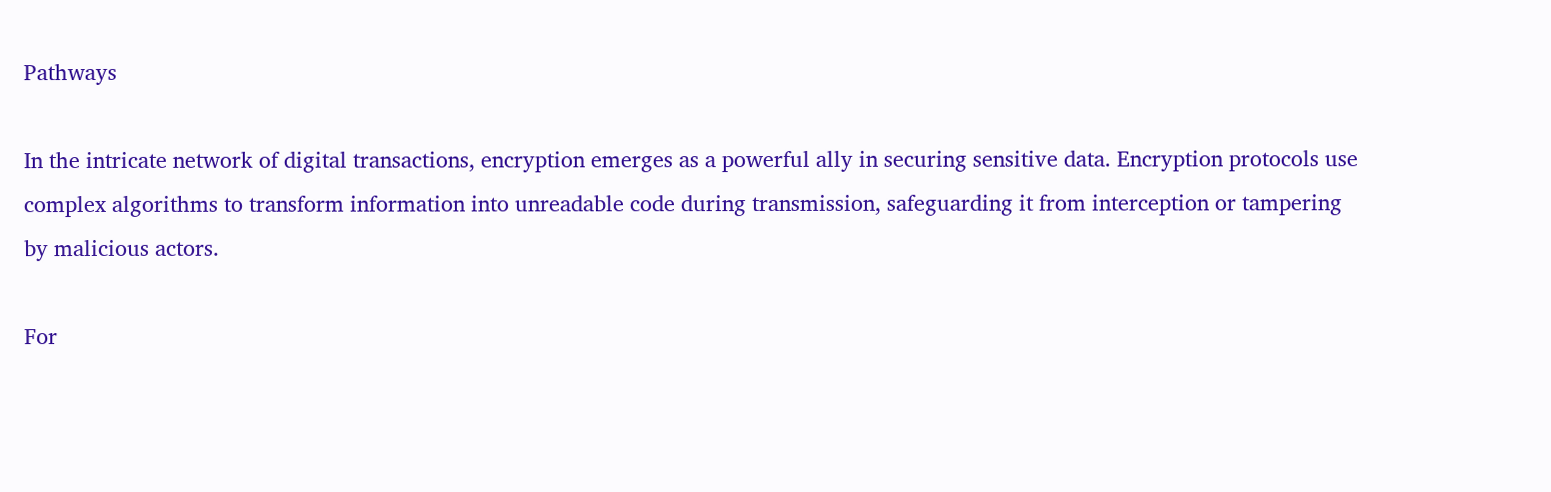Pathways

In the intricate network of digital transactions, encryption emerges as a powerful ally in securing sensitive data. Encryption protocols use complex algorithms to transform information into unreadable code during transmission, safeguarding it from interception or tampering by malicious actors.

For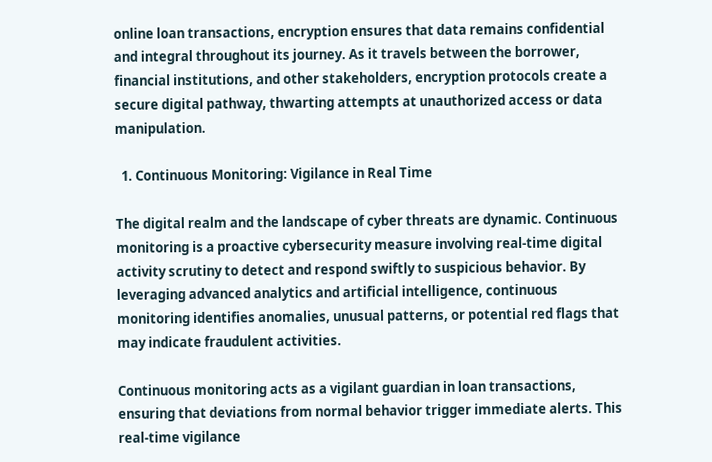online loan transactions, encryption ensures that data remains confidential and integral throughout its journey. As it travels between the borrower, financial institutions, and other stakeholders, encryption protocols create a secure digital pathway, thwarting attempts at unauthorized access or data manipulation.

  1. Continuous Monitoring: Vigilance in Real Time

The digital realm and the landscape of cyber threats are dynamic. Continuous monitoring is a proactive cybersecurity measure involving real-time digital activity scrutiny to detect and respond swiftly to suspicious behavior. By leveraging advanced analytics and artificial intelligence, continuous monitoring identifies anomalies, unusual patterns, or potential red flags that may indicate fraudulent activities.

Continuous monitoring acts as a vigilant guardian in loan transactions, ensuring that deviations from normal behavior trigger immediate alerts. This real-time vigilance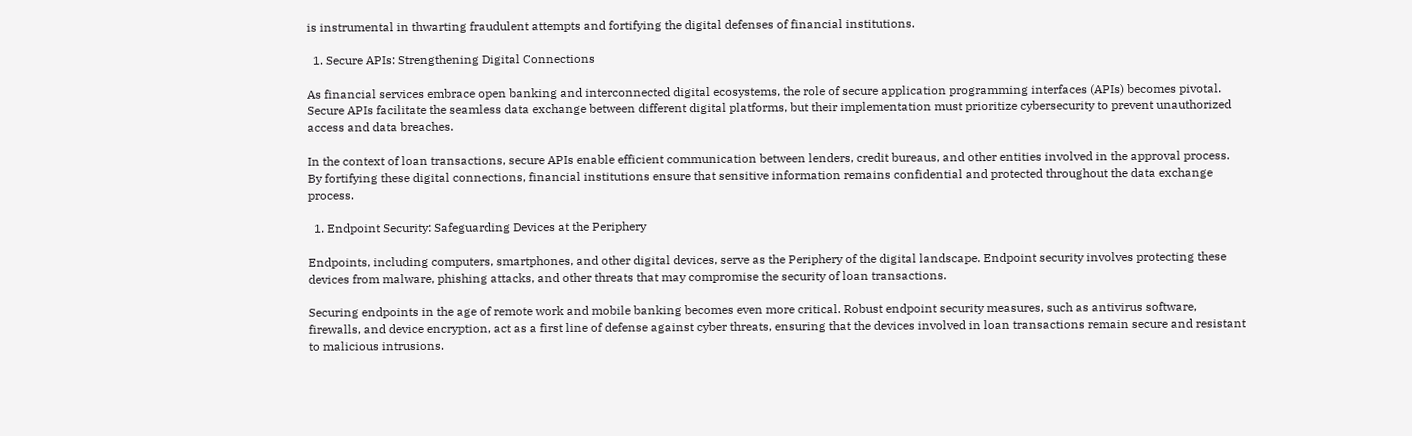is instrumental in thwarting fraudulent attempts and fortifying the digital defenses of financial institutions.

  1. Secure APIs: Strengthening Digital Connections

As financial services embrace open banking and interconnected digital ecosystems, the role of secure application programming interfaces (APIs) becomes pivotal. Secure APIs facilitate the seamless data exchange between different digital platforms, but their implementation must prioritize cybersecurity to prevent unauthorized access and data breaches.

In the context of loan transactions, secure APIs enable efficient communication between lenders, credit bureaus, and other entities involved in the approval process. By fortifying these digital connections, financial institutions ensure that sensitive information remains confidential and protected throughout the data exchange process.

  1. Endpoint Security: Safeguarding Devices at the Periphery

Endpoints, including computers, smartphones, and other digital devices, serve as the Periphery of the digital landscape. Endpoint security involves protecting these devices from malware, phishing attacks, and other threats that may compromise the security of loan transactions.

Securing endpoints in the age of remote work and mobile banking becomes even more critical. Robust endpoint security measures, such as antivirus software, firewalls, and device encryption, act as a first line of defense against cyber threats, ensuring that the devices involved in loan transactions remain secure and resistant to malicious intrusions.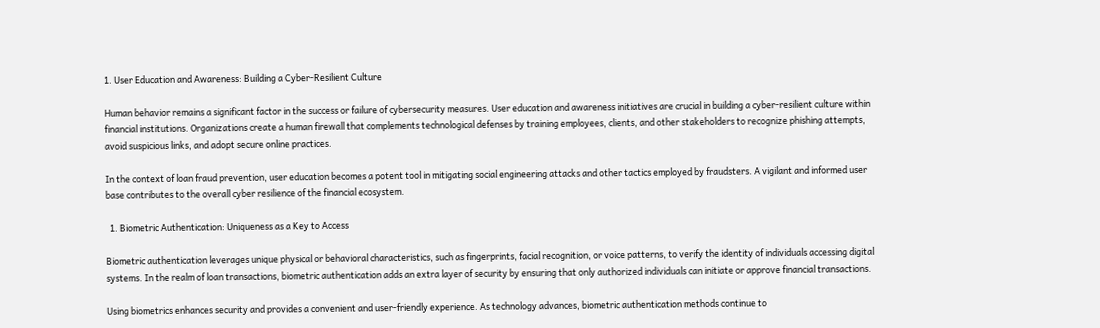1. User Education and Awareness: Building a Cyber-Resilient Culture

Human behavior remains a significant factor in the success or failure of cybersecurity measures. User education and awareness initiatives are crucial in building a cyber-resilient culture within financial institutions. Organizations create a human firewall that complements technological defenses by training employees, clients, and other stakeholders to recognize phishing attempts, avoid suspicious links, and adopt secure online practices.

In the context of loan fraud prevention, user education becomes a potent tool in mitigating social engineering attacks and other tactics employed by fraudsters. A vigilant and informed user base contributes to the overall cyber resilience of the financial ecosystem.

  1. Biometric Authentication: Uniqueness as a Key to Access

Biometric authentication leverages unique physical or behavioral characteristics, such as fingerprints, facial recognition, or voice patterns, to verify the identity of individuals accessing digital systems. In the realm of loan transactions, biometric authentication adds an extra layer of security by ensuring that only authorized individuals can initiate or approve financial transactions.

Using biometrics enhances security and provides a convenient and user-friendly experience. As technology advances, biometric authentication methods continue to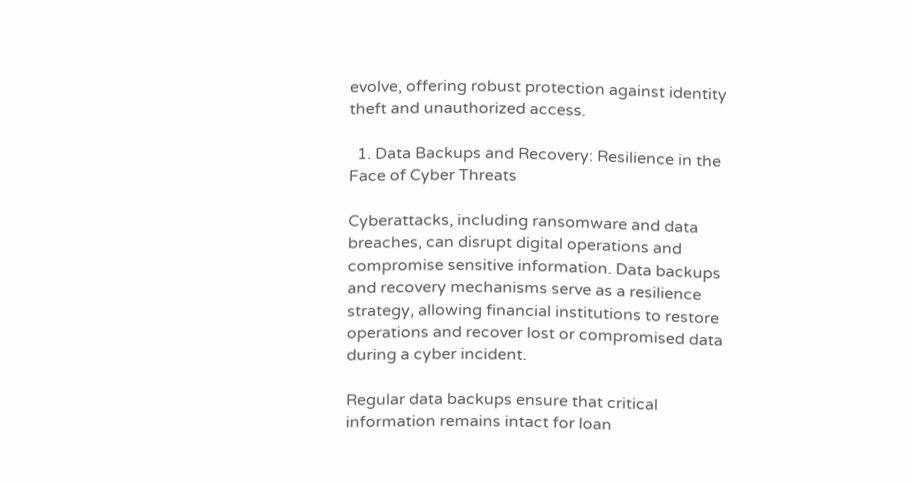evolve, offering robust protection against identity theft and unauthorized access.

  1. Data Backups and Recovery: Resilience in the Face of Cyber Threats

Cyberattacks, including ransomware and data breaches, can disrupt digital operations and compromise sensitive information. Data backups and recovery mechanisms serve as a resilience strategy, allowing financial institutions to restore operations and recover lost or compromised data during a cyber incident.

Regular data backups ensure that critical information remains intact for loan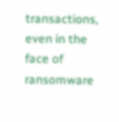transactions, even in the face of ransomware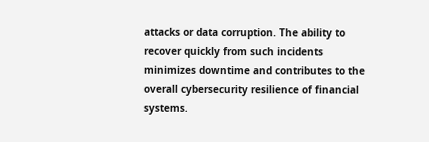attacks or data corruption. The ability to recover quickly from such incidents minimizes downtime and contributes to the overall cybersecurity resilience of financial systems.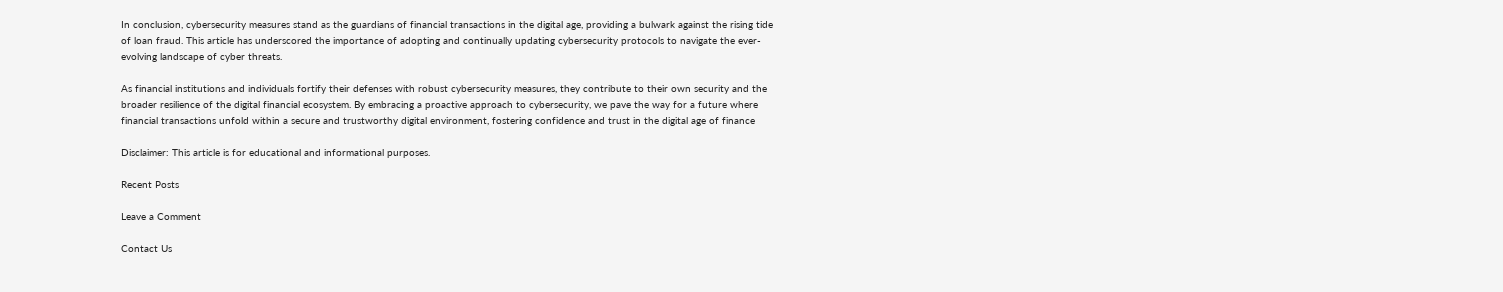In conclusion, cybersecurity measures stand as the guardians of financial transactions in the digital age, providing a bulwark against the rising tide of loan fraud. This article has underscored the importance of adopting and continually updating cybersecurity protocols to navigate the ever-evolving landscape of cyber threats.

As financial institutions and individuals fortify their defenses with robust cybersecurity measures, they contribute to their own security and the broader resilience of the digital financial ecosystem. By embracing a proactive approach to cybersecurity, we pave the way for a future where financial transactions unfold within a secure and trustworthy digital environment, fostering confidence and trust in the digital age of finance

Disclaimer: This article is for educational and informational purposes.

Recent Posts

Leave a Comment

Contact Us